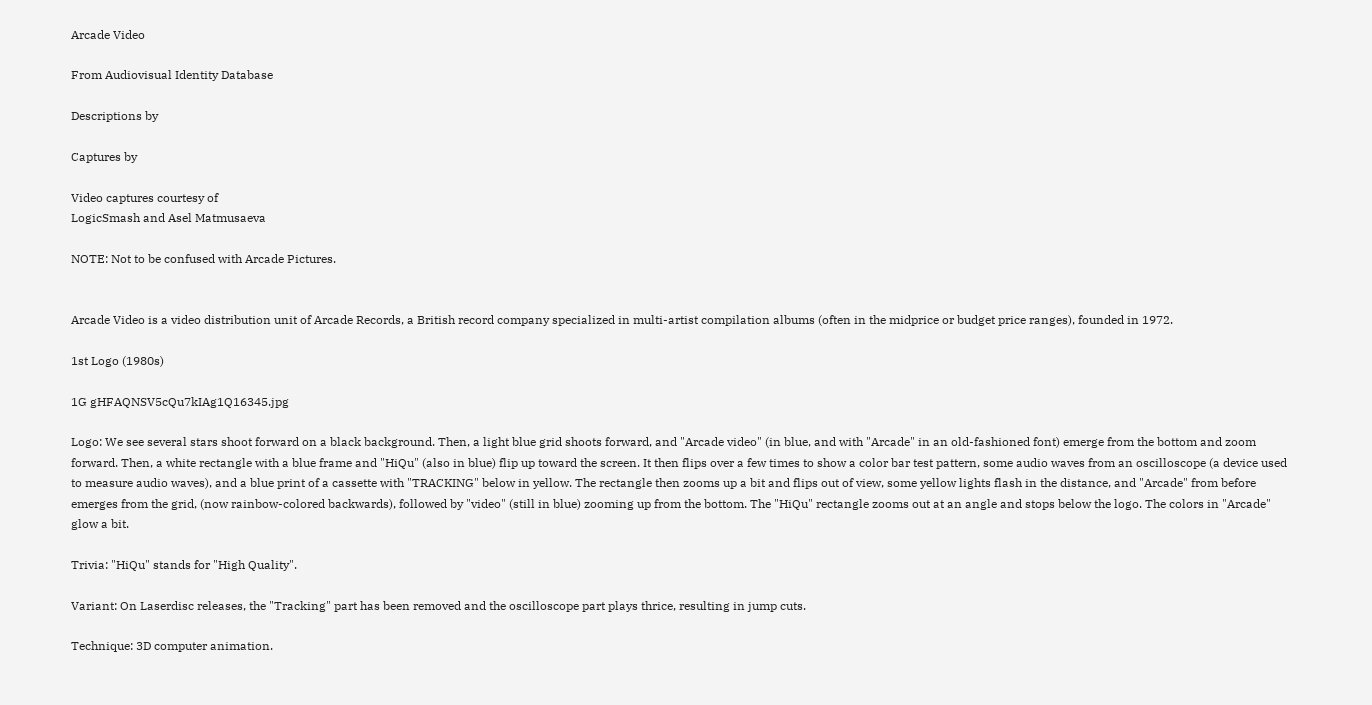Arcade Video

From Audiovisual Identity Database

Descriptions by

Captures by

Video captures courtesy of
LogicSmash and Asel Matmusaeva

NOTE: Not to be confused with Arcade Pictures.


Arcade Video is a video distribution unit of Arcade Records, a British record company specialized in multi-artist compilation albums (often in the midprice or budget price ranges), founded in 1972.

1st Logo (1980s)

1G gHFAQNSV5cQu7kIAg1Q16345.jpg

Logo: We see several stars shoot forward on a black background. Then, a light blue grid shoots forward, and "Arcade video" (in blue, and with "Arcade" in an old-fashioned font) emerge from the bottom and zoom forward. Then, a white rectangle with a blue frame and "HiQu" (also in blue) flip up toward the screen. It then flips over a few times to show a color bar test pattern, some audio waves from an oscilloscope (a device used to measure audio waves), and a blue print of a cassette with "TRACKING" below in yellow. The rectangle then zooms up a bit and flips out of view, some yellow lights flash in the distance, and "Arcade" from before emerges from the grid, (now rainbow-colored backwards), followed by "video" (still in blue) zooming up from the bottom. The "HiQu" rectangle zooms out at an angle and stops below the logo. The colors in "Arcade" glow a bit.

Trivia: "HiQu" stands for "High Quality".

Variant: On Laserdisc releases, the "Tracking" part has been removed and the oscilloscope part plays thrice, resulting in jump cuts.

Technique: 3D computer animation.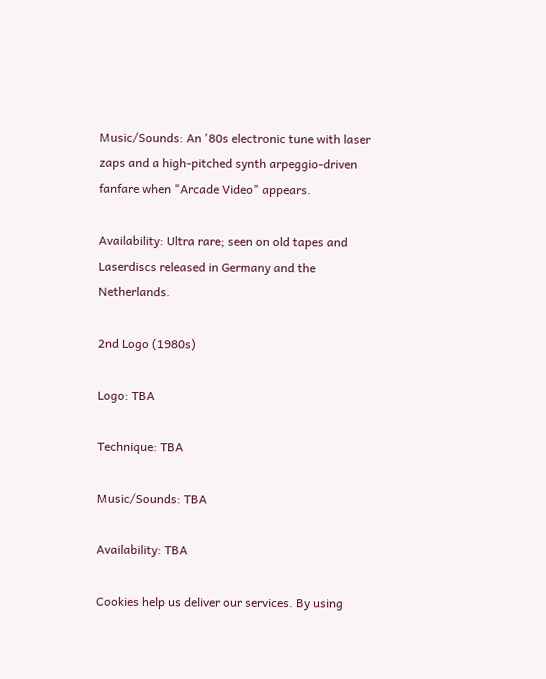Music/Sounds: An '80s electronic tune with laser zaps and a high-pitched synth arpeggio-driven fanfare when "Arcade Video" appears.

Availability: Ultra rare; seen on old tapes and Laserdiscs released in Germany and the Netherlands.

2nd Logo (1980s)

Logo: TBA

Technique: TBA

Music/Sounds: TBA

Availability: TBA

Cookies help us deliver our services. By using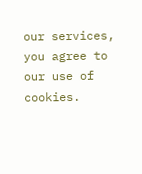our services, you agree to our use of cookies.